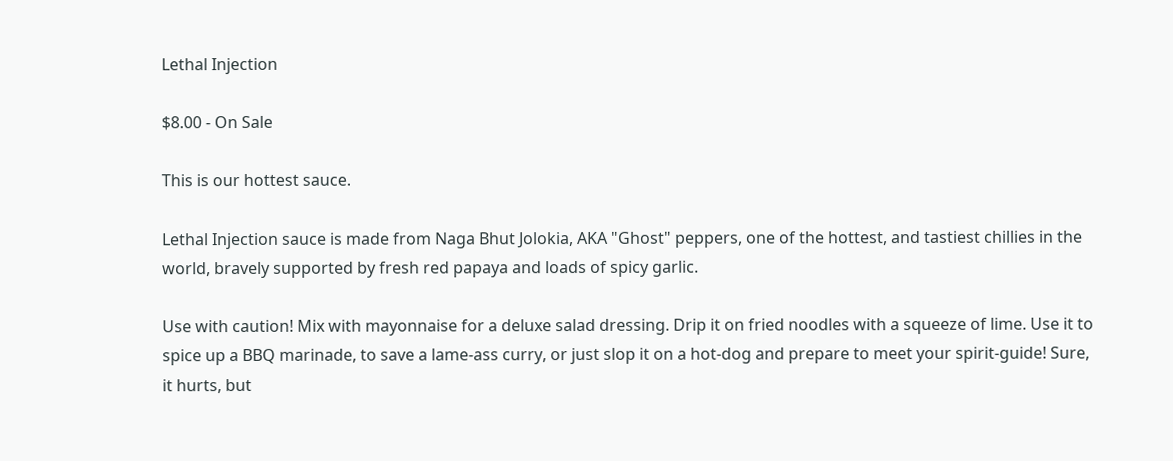Lethal Injection

$8.00 - On Sale

This is our hottest sauce.

Lethal Injection sauce is made from Naga Bhut Jolokia, AKA "Ghost" peppers, one of the hottest, and tastiest chillies in the world, bravely supported by fresh red papaya and loads of spicy garlic.

Use with caution! Mix with mayonnaise for a deluxe salad dressing. Drip it on fried noodles with a squeeze of lime. Use it to spice up a BBQ marinade, to save a lame-ass curry, or just slop it on a hot-dog and prepare to meet your spirit-guide! Sure, it hurts, but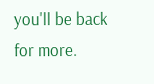you'll be back for more.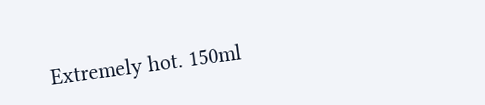Extremely hot. 150ml